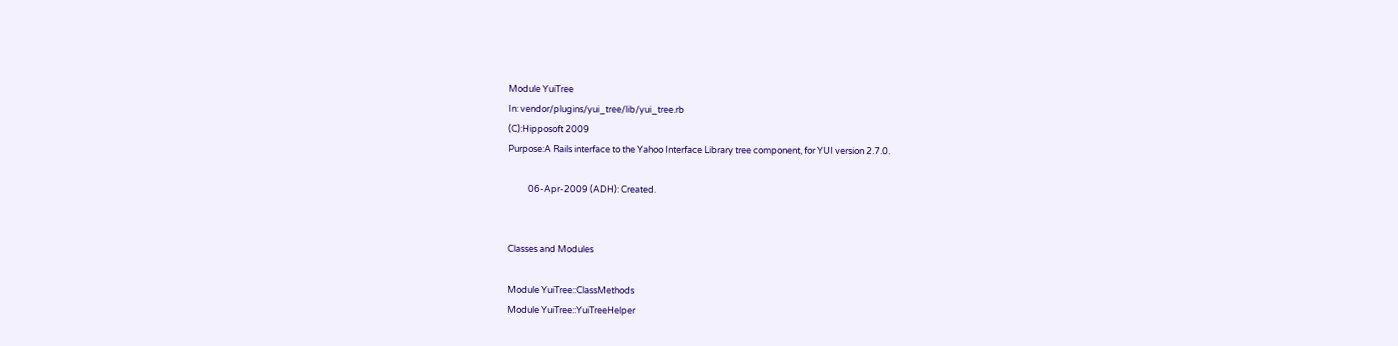Module YuiTree
In: vendor/plugins/yui_tree/lib/yui_tree.rb
(C):Hipposoft 2009
Purpose:A Rails interface to the Yahoo Interface Library tree component, for YUI version 2.7.0.

          06-Apr-2009 (ADH): Created.


Classes and Modules

Module YuiTree::ClassMethods
Module YuiTree::YuiTreeHelper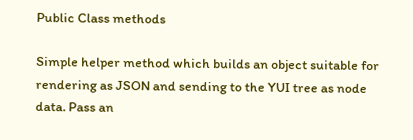Public Class methods

Simple helper method which builds an object suitable for rendering as JSON and sending to the YUI tree as node data. Pass an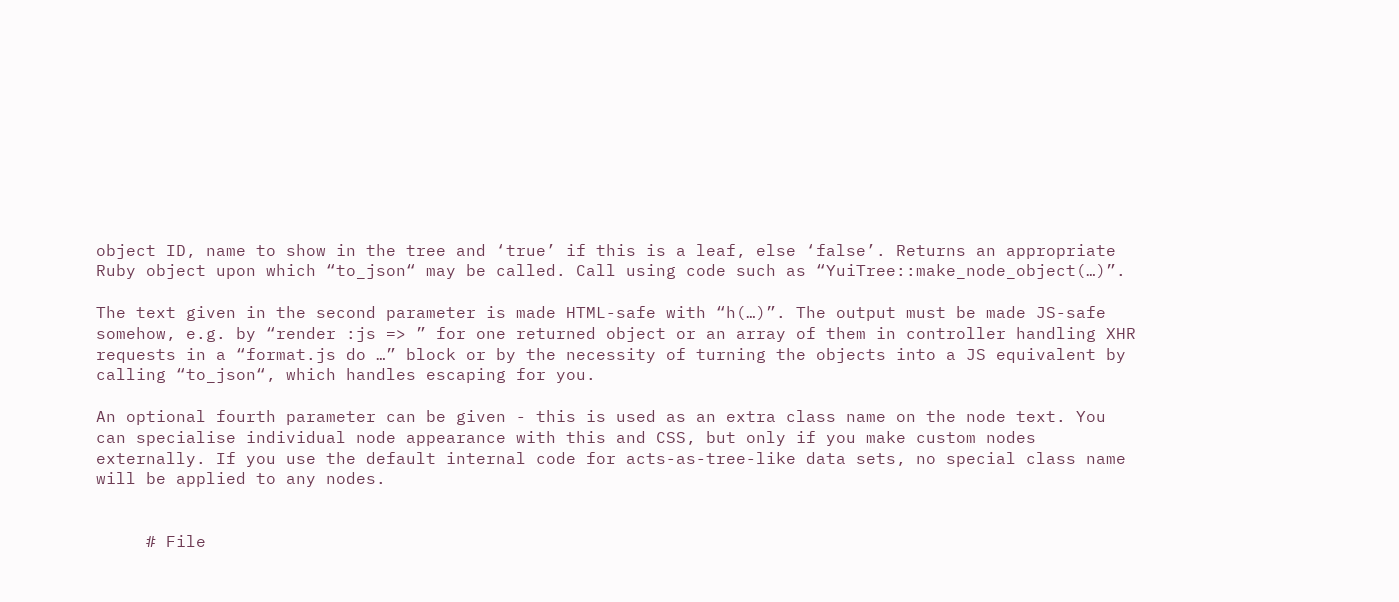object ID, name to show in the tree and ‘true’ if this is a leaf, else ‘false’. Returns an appropriate Ruby object upon which “to_json“ may be called. Call using code such as “YuiTree::make_node_object(…)”.

The text given in the second parameter is made HTML-safe with “h(…)”. The output must be made JS-safe somehow, e.g. by “render :js => ” for one returned object or an array of them in controller handling XHR requests in a “format.js do …” block or by the necessity of turning the objects into a JS equivalent by calling “to_json“, which handles escaping for you.

An optional fourth parameter can be given - this is used as an extra class name on the node text. You can specialise individual node appearance with this and CSS, but only if you make custom nodes externally. If you use the default internal code for acts-as-tree-like data sets, no special class name will be applied to any nodes.


     # File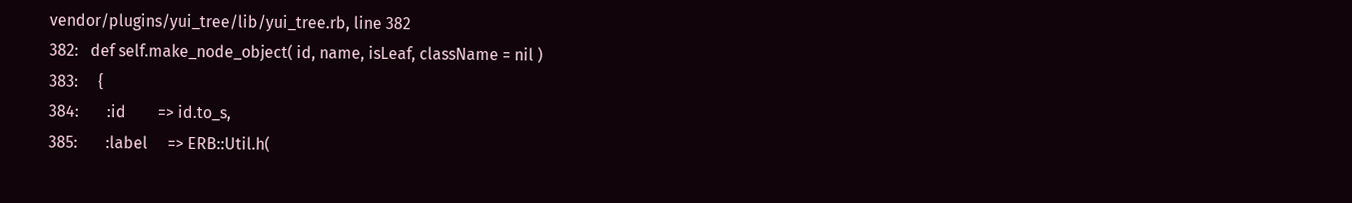vendor/plugins/yui_tree/lib/yui_tree.rb, line 382
382:   def self.make_node_object( id, name, isLeaf, className = nil )
383:     {
384:       :id        => id.to_s,
385:       :label     => ERB::Util.h(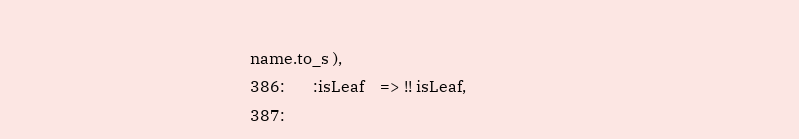name.to_s ),
386:       :isLeaf    => !! isLeaf,
387: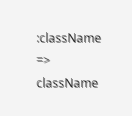:className => className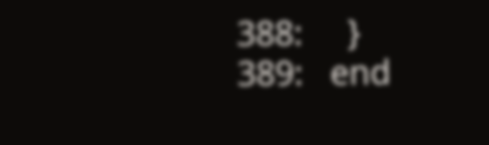388:     }
389:   end